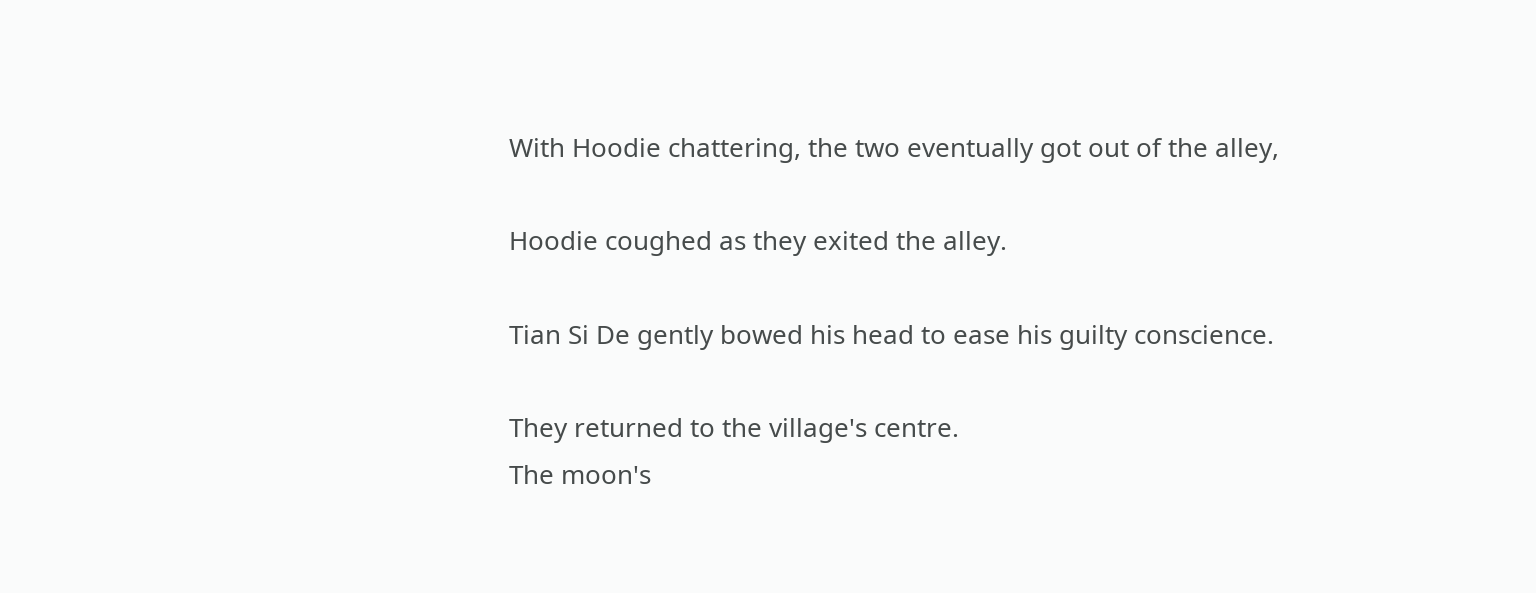With Hoodie chattering, the two eventually got out of the alley,

Hoodie coughed as they exited the alley.

Tian Si De gently bowed his head to ease his guilty conscience.

They returned to the village's centre.
The moon's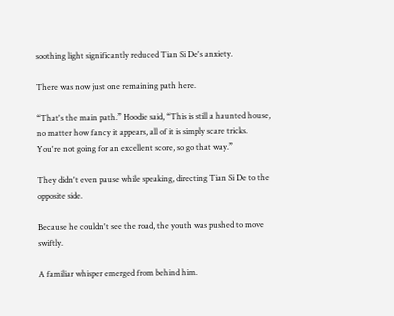soothing light significantly reduced Tian Si De's anxiety.

There was now just one remaining path here.

“That's the main path.” Hoodie said, “This is still a haunted house, no matter how fancy it appears, all of it is simply scare tricks.
You're not going for an excellent score, so go that way.”

They didn't even pause while speaking, directing Tian Si De to the opposite side.

Because he couldn't see the road, the youth was pushed to move swiftly.

A familiar whisper emerged from behind him.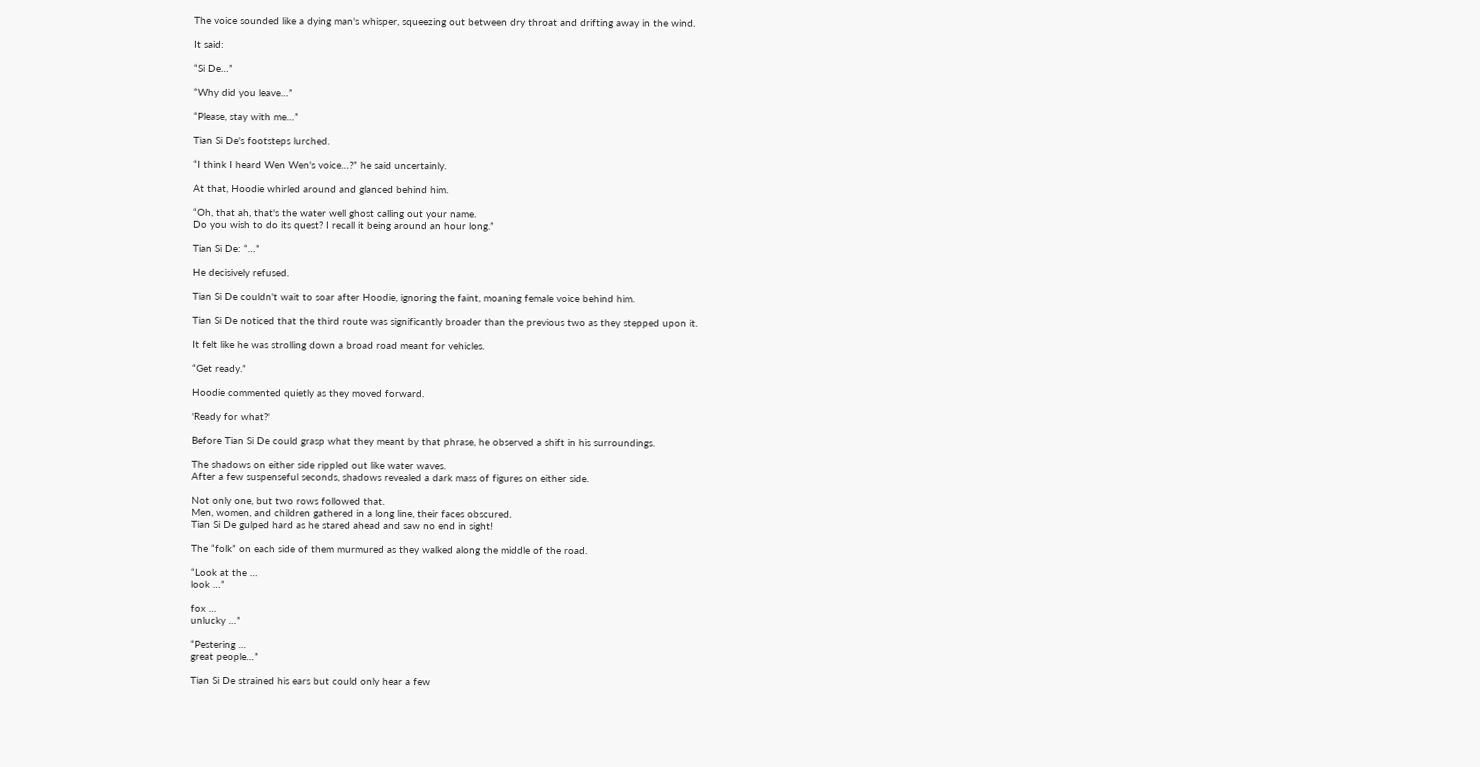The voice sounded like a dying man's whisper, squeezing out between dry throat and drifting away in the wind.

It said:

“Si De…”

“Why did you leave…”

“Please, stay with me…”

Tian Si De's footsteps lurched.

“I think I heard Wen Wen's voice…?” he said uncertainly.

At that, Hoodie whirled around and glanced behind him.

“Oh, that ah, that's the water well ghost calling out your name.
Do you wish to do its quest? I recall it being around an hour long.”

Tian Si De: “…”

He decisively refused.

Tian Si De couldn't wait to soar after Hoodie, ignoring the faint, moaning female voice behind him.

Tian Si De noticed that the third route was significantly broader than the previous two as they stepped upon it.

It felt like he was strolling down a broad road meant for vehicles.

“Get ready.”

Hoodie commented quietly as they moved forward.

'Ready for what?'

Before Tian Si De could grasp what they meant by that phrase, he observed a shift in his surroundings.

The shadows on either side rippled out like water waves.
After a few suspenseful seconds, shadows revealed a dark mass of figures on either side.

Not only one, but two rows followed that.
Men, women, and children gathered in a long line, their faces obscured.
Tian Si De gulped hard as he stared ahead and saw no end in sight!

The “folk” on each side of them murmured as they walked along the middle of the road.

“Look at the …
look …”

fox …
unlucky …”

“Pestering …
great people…”

Tian Si De strained his ears but could only hear a few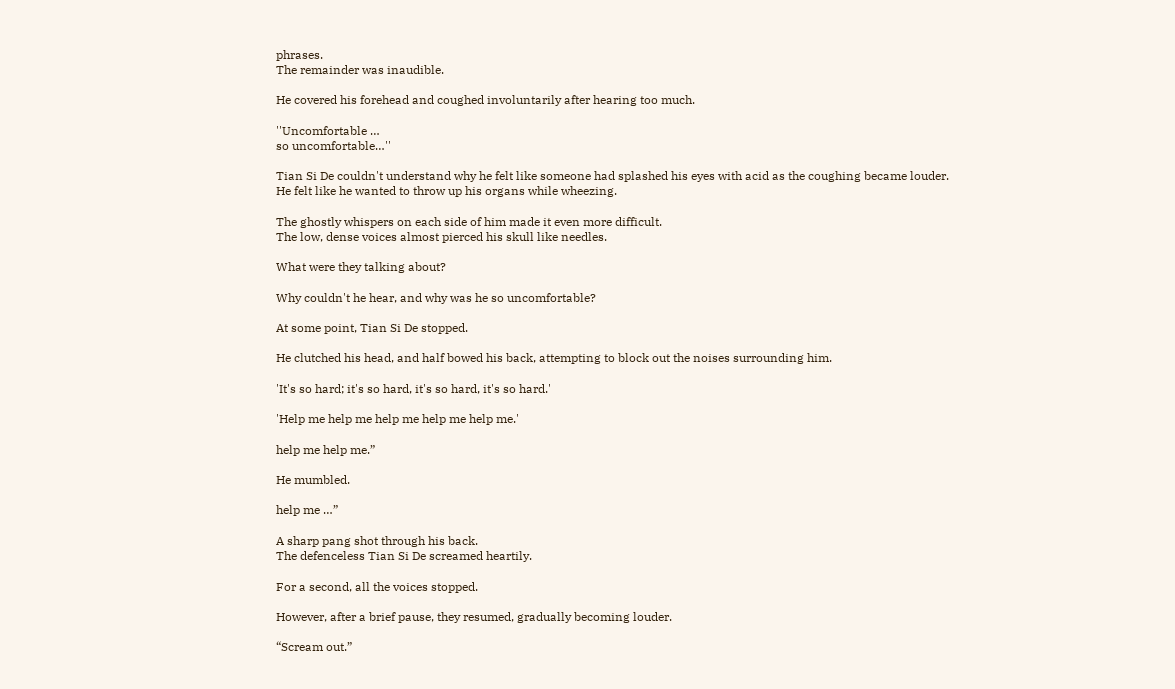phrases.
The remainder was inaudible.

He covered his forehead and coughed involuntarily after hearing too much.

''Uncomfortable …
so uncomfortable…''

Tian Si De couldn't understand why he felt like someone had splashed his eyes with acid as the coughing became louder.
He felt like he wanted to throw up his organs while wheezing.

The ghostly whispers on each side of him made it even more difficult.
The low, dense voices almost pierced his skull like needles.

What were they talking about?

Why couldn't he hear, and why was he so uncomfortable?

At some point, Tian Si De stopped.

He clutched his head, and half bowed his back, attempting to block out the noises surrounding him.

'It's so hard; it's so hard, it's so hard, it's so hard.'

'Help me help me help me help me help me.'

help me help me.”

He mumbled.

help me …”

A sharp pang shot through his back.
The defenceless Tian Si De screamed heartily.

For a second, all the voices stopped.

However, after a brief pause, they resumed, gradually becoming louder.

“Scream out.”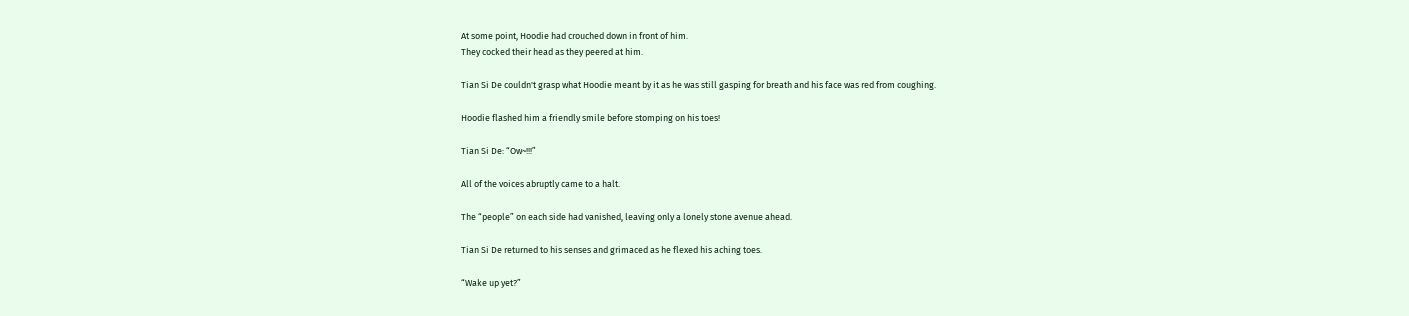At some point, Hoodie had crouched down in front of him.
They cocked their head as they peered at him.

Tian Si De couldn't grasp what Hoodie meant by it as he was still gasping for breath and his face was red from coughing.

Hoodie flashed him a friendly smile before stomping on his toes!

Tian Si De: “Ow~!!!”

All of the voices abruptly came to a halt.

The “people” on each side had vanished, leaving only a lonely stone avenue ahead.

Tian Si De returned to his senses and grimaced as he flexed his aching toes.

“Wake up yet?”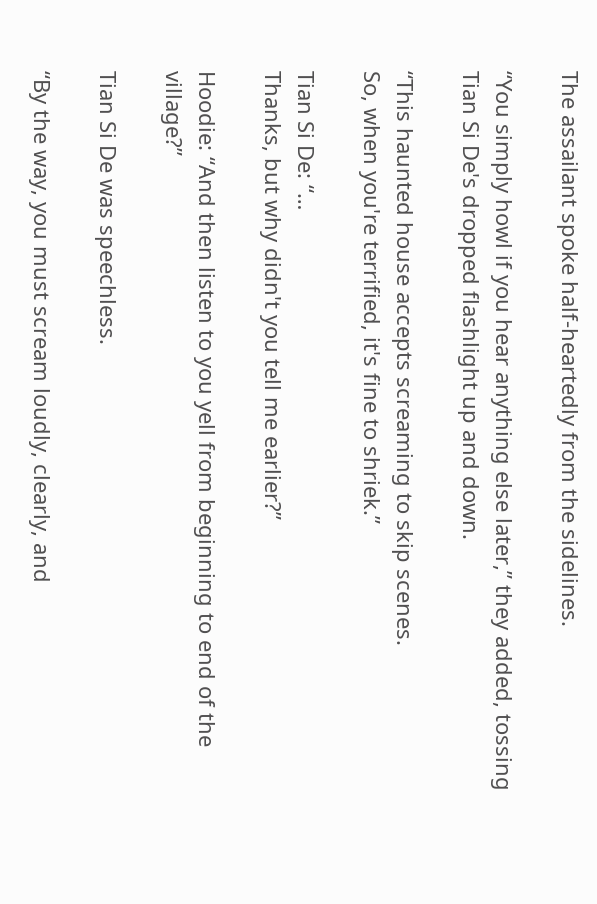The assailant spoke half-heartedly from the sidelines.

“You simply howl if you hear anything else later,” they added, tossing Tian Si De's dropped flashlight up and down.

“This haunted house accepts screaming to skip scenes.
So, when you're terrified, it's fine to shriek.”

Tian Si De: “…
Thanks, but why didn't you tell me earlier?”

Hoodie: “And then listen to you yell from beginning to end of the village?”

Tian Si De was speechless.

“By the way, you must scream loudly, clearly, and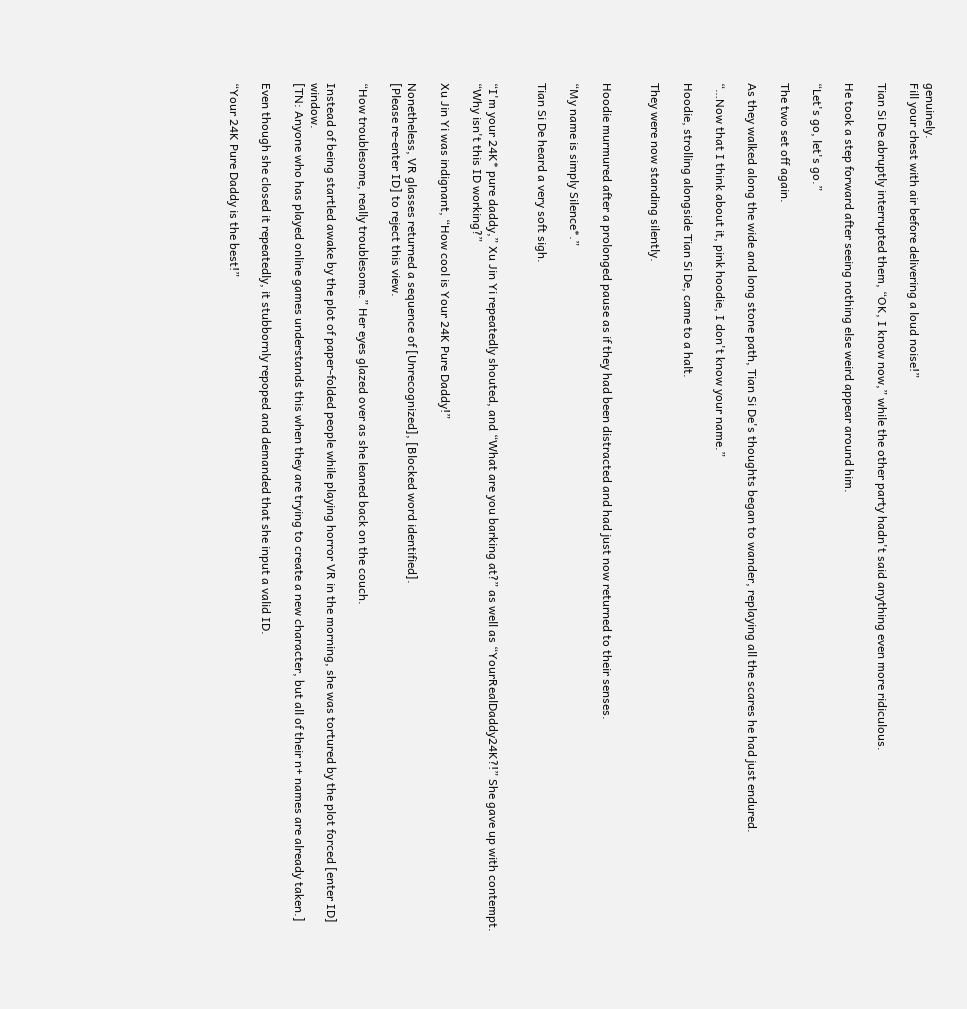genuinely.
Fill your chest with air before delivering a loud noise!”

Tian Si De abruptly interrupted them, “OK, I know now,” while the other party hadn't said anything even more ridiculous.

He took a step forward after seeing nothing else weird appear around him.

“Let's go, let's go.”

The two set off again.

As they walked along the wide and long stone path, Tian Si De's thoughts began to wander, replaying all the scares he had just endured.

“…Now that I think about it, pink hoodie, I don't know your name.”

Hoodie, strolling alongside Tian Si De, came to a halt.

They were now standing silently.


Hoodie murmured after a prolonged pause as if they had been distracted and had just now returned to their senses.

“My name is simply Silence*.”

Tian Si De heard a very soft sigh.


“I'm your 24K* pure daddy,” Xu Jin Yi repeatedly shouted, and “What are you barking at?” as well as “YourRealDaddy24K?!” She gave up with contempt.
“Why isn't this ID working?”

Xu Jin Yi was indignant, “How cool is Your 24K Pure Daddy!”

Nonetheless, VR glasses returned a sequence of [Unrecognized], [Blocked word identified].
[Please re-enter ID] to reject this view.

“How troublesome, really troublesome.” Her eyes glazed over as she leaned back on the couch.

Instead of being startled awake by the plot of paper-folded people while playing horror VR in the morning, she was tortured by the plot forced [enter ID] window.
[TN: Anyone who has played online games understands this when they are trying to create a new character, but all of their n+ names are already taken.]

Even though she closed it repeatedly, it stubbornly repoped and demanded that she input a valid ID.

“Your 24K Pure Daddy is the best!”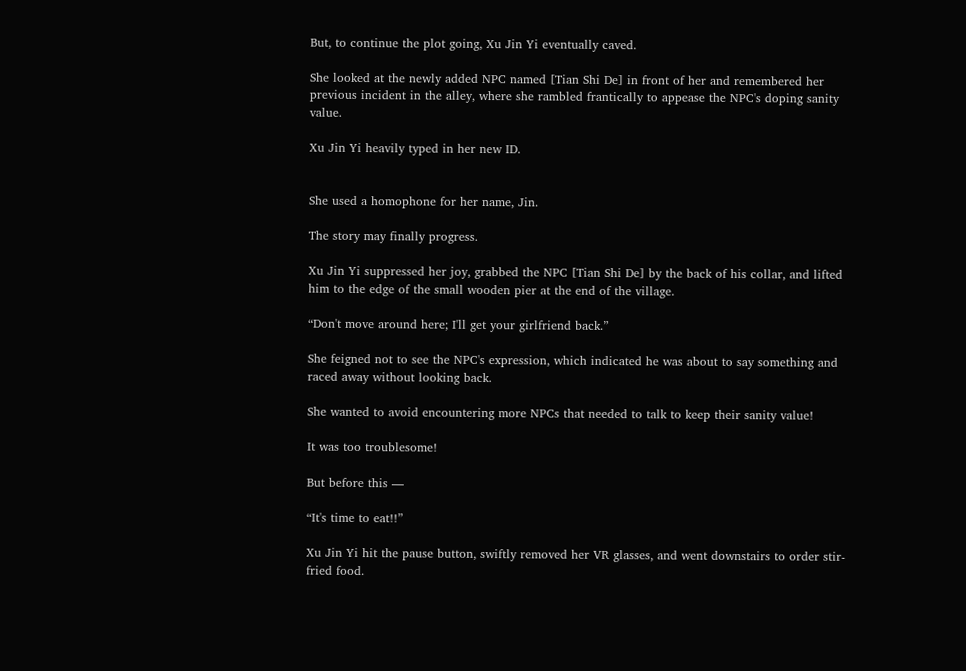But, to continue the plot going, Xu Jin Yi eventually caved.

She looked at the newly added NPC named [Tian Shi De] in front of her and remembered her previous incident in the alley, where she rambled frantically to appease the NPC's doping sanity value.

Xu Jin Yi heavily typed in her new ID.


She used a homophone for her name, Jin.

The story may finally progress.

Xu Jin Yi suppressed her joy, grabbed the NPC [Tian Shi De] by the back of his collar, and lifted him to the edge of the small wooden pier at the end of the village.

“Don't move around here; I'll get your girlfriend back.”

She feigned not to see the NPC's expression, which indicated he was about to say something and raced away without looking back.

She wanted to avoid encountering more NPCs that needed to talk to keep their sanity value!

It was too troublesome!

But before this —

“It's time to eat!!”

Xu Jin Yi hit the pause button, swiftly removed her VR glasses, and went downstairs to order stir-fried food.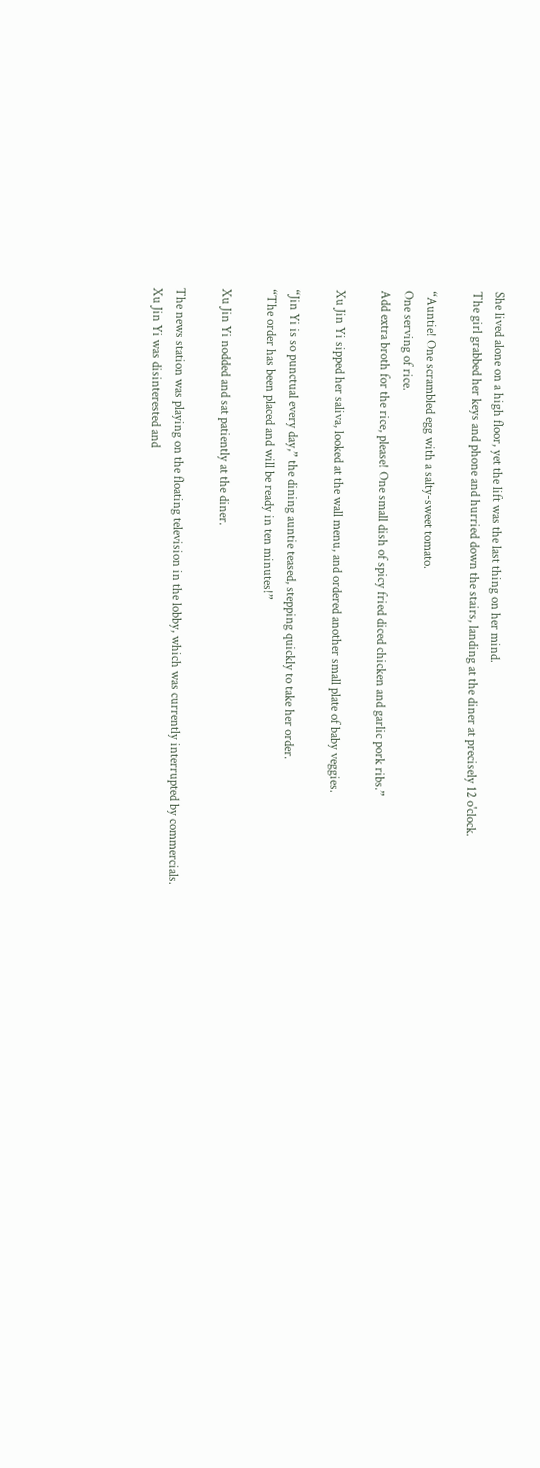She lived alone on a high floor, yet the lift was the last thing on her mind.
The girl grabbed her keys and phone and hurried down the stairs, landing at the diner at precisely 12 o'clock.

“Auntie! One scrambled egg with a salty-sweet tomato.
One serving of rice.
Add extra broth for the rice, please! One small dish of spicy fried diced chicken and garlic pork ribs.”

Xu Jin Yi sipped her saliva, looked at the wall menu, and ordered another small plate of baby veggies.

“Jin Yi is so punctual every day,” the dining auntie teased, stepping quickly to take her order.
“The order has been placed and will be ready in ten minutes!”

Xu Jin Yi nodded and sat patiently at the diner.

The news station was playing on the floating television in the lobby, which was currently interrupted by commercials.
Xu Jin Yi was disinterested and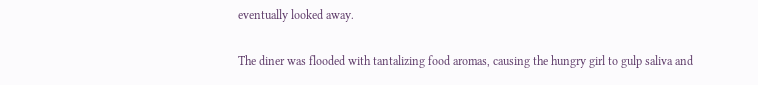eventually looked away.

The diner was flooded with tantalizing food aromas, causing the hungry girl to gulp saliva and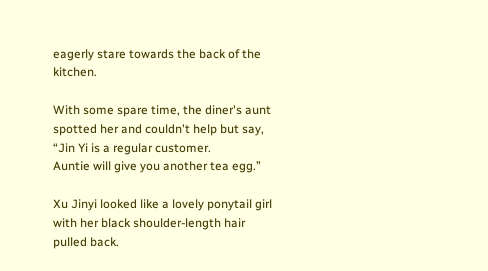eagerly stare towards the back of the kitchen.

With some spare time, the diner's aunt spotted her and couldn't help but say, “Jin Yi is a regular customer.
Auntie will give you another tea egg.”

Xu Jinyi looked like a lovely ponytail girl with her black shoulder-length hair pulled back.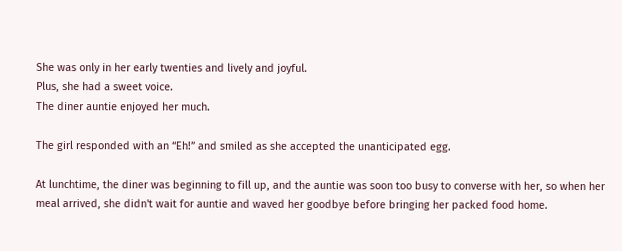She was only in her early twenties and lively and joyful.
Plus, she had a sweet voice.
The diner auntie enjoyed her much.

The girl responded with an “Eh!” and smiled as she accepted the unanticipated egg.

At lunchtime, the diner was beginning to fill up, and the auntie was soon too busy to converse with her, so when her meal arrived, she didn't wait for auntie and waved her goodbye before bringing her packed food home.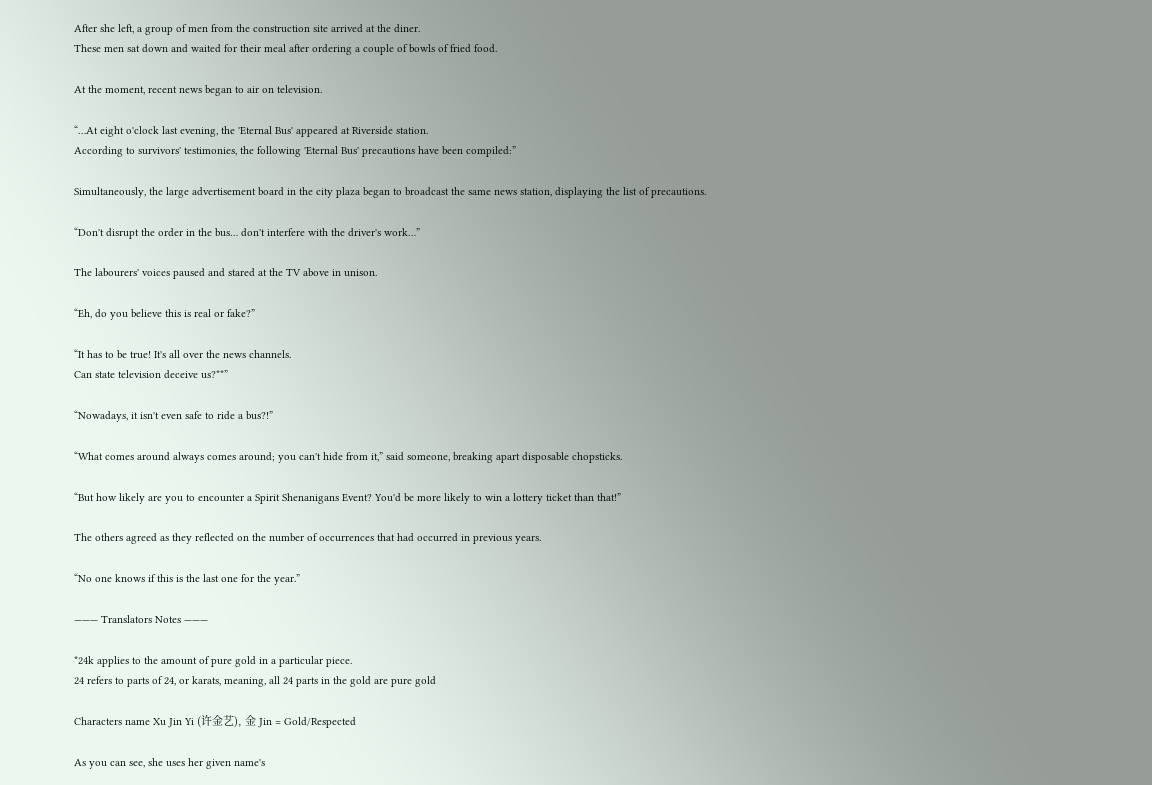After she left, a group of men from the construction site arrived at the diner.
These men sat down and waited for their meal after ordering a couple of bowls of fried food.

At the moment, recent news began to air on television.

“…At eight o'clock last evening, the 'Eternal Bus' appeared at Riverside station.
According to survivors' testimonies, the following 'Eternal Bus' precautions have been compiled:”

Simultaneously, the large advertisement board in the city plaza began to broadcast the same news station, displaying the list of precautions.

“Don't disrupt the order in the bus… don't interfere with the driver's work…”

The labourers' voices paused and stared at the TV above in unison.

“Eh, do you believe this is real or fake?”

“It has to be true! It's all over the news channels.
Can state television deceive us?**”

“Nowadays, it isn't even safe to ride a bus?!”

“What comes around always comes around; you can't hide from it,” said someone, breaking apart disposable chopsticks.

“But how likely are you to encounter a Spirit Shenanigans Event? You'd be more likely to win a lottery ticket than that!”

The others agreed as they reflected on the number of occurrences that had occurred in previous years.

“No one knows if this is the last one for the year.”

——— Translators Notes ———

*24k applies to the amount of pure gold in a particular piece.
24 refers to parts of 24, or karats, meaning, all 24 parts in the gold are pure gold

Characters name Xu Jin Yi (许金艺), 金 Jin = Gold/Respected

As you can see, she uses her given name's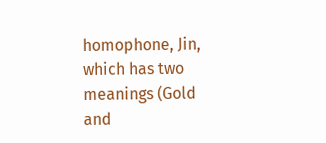homophone, Jin, which has two meanings (Gold and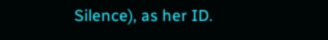Silence), as her ID.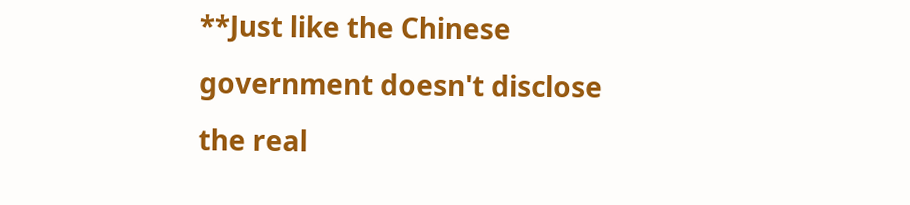**Just like the Chinese government doesn't disclose the real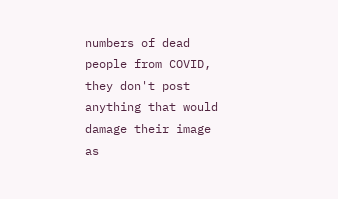numbers of dead people from COVID, they don't post anything that would damage their image as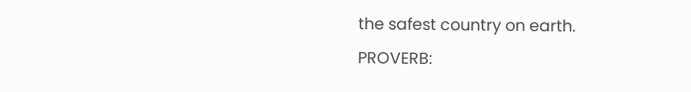the safest country on earth.
PROVERB: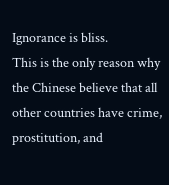Ignorance is bliss.
This is the only reason why the Chinese believe that all other countries have crime, prostitution, and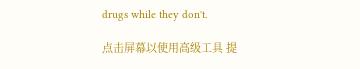drugs while they don't.

点击屏幕以使用高级工具 提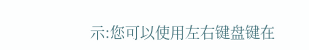示:您可以使用左右键盘键在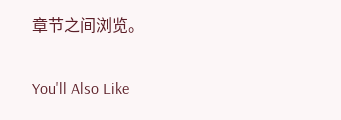章节之间浏览。

You'll Also Like